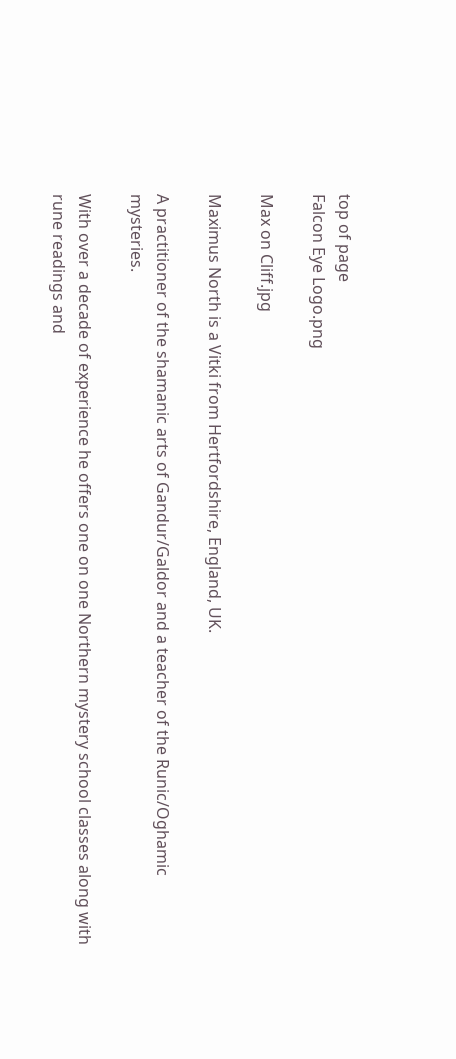top of page
Falcon Eye Logo.png

Max on Cliff.jpg

Maximus North is a Vitki from Hertfordshire, England, UK.

A practitioner of the shamanic arts of Gandur/Galdor and a teacher of the Runic/Oghamic mysteries.

With over a decade of experience he offers one on one Northern mystery school classes along with rune readings and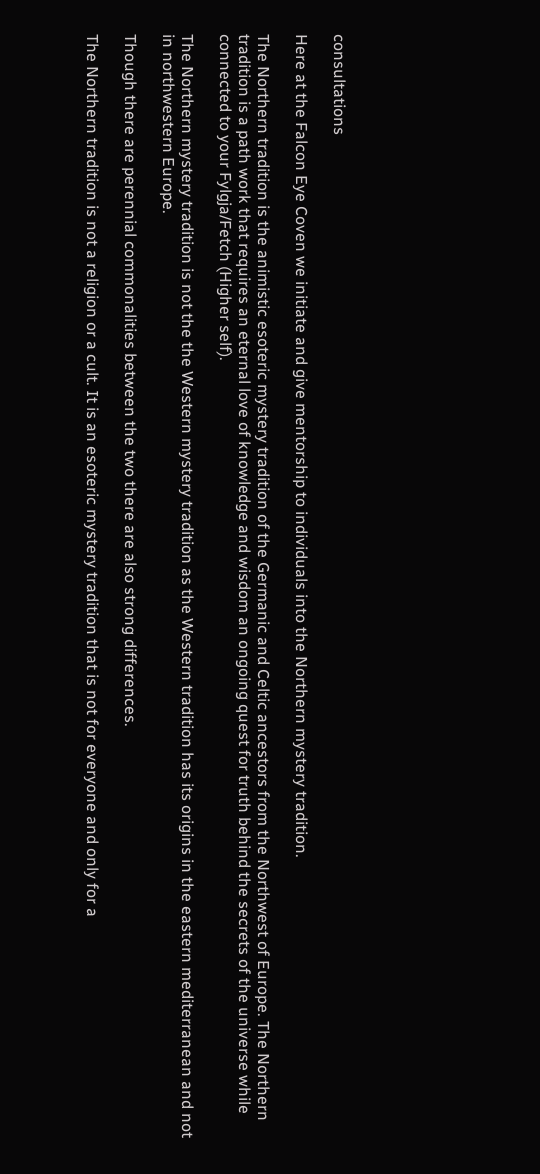consultations

Here at the Falcon Eye Coven we initiate and give mentorship to individuals into the Northern mystery tradition.

The Northern tradition is the animistic esoteric mystery tradition of the Germanic and Celtic ancestors from the Northwest of Europe. The Northern tradition is a path work that requires an eternal love of knowledge and wisdom an ongoing quest for truth behind the secrets of the universe while connected to your Fylgja/Fetch (Higher self).

The Northern mystery tradition is not the the Western mystery tradition as the Western tradition has its origins in the eastern mediterranean and not in northwestern Europe.

Though there are perennial commonalities between the two there are also strong differences.

The Northern tradition is not a religion or a cult. It is an esoteric mystery tradition that is not for everyone and only for a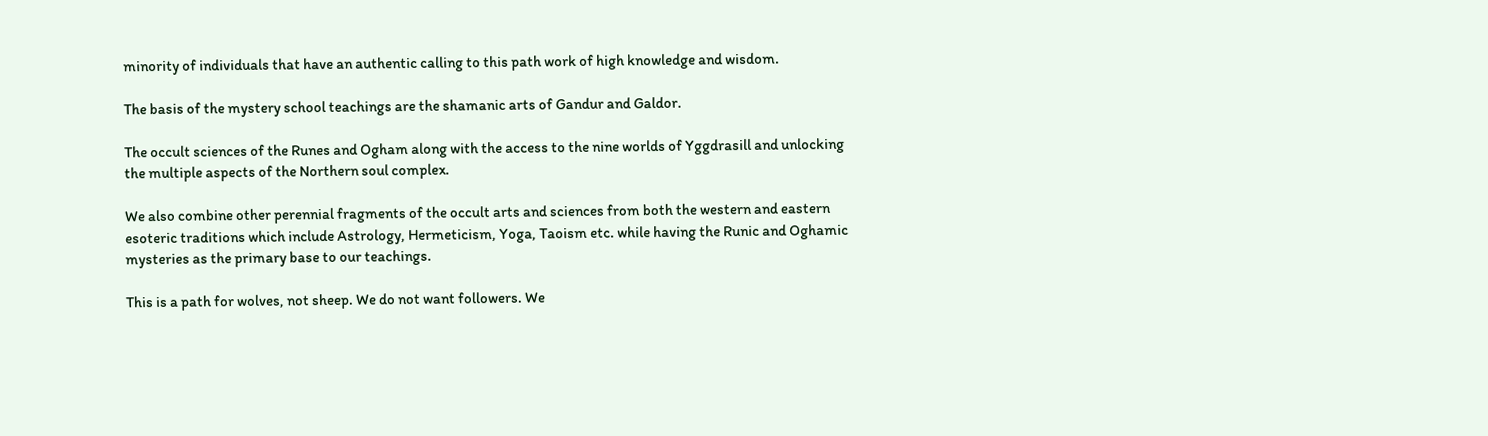minority of individuals that have an authentic calling to this path work of high knowledge and wisdom.

The basis of the mystery school teachings are the shamanic arts of Gandur and Galdor.

The occult sciences of the Runes and Ogham along with the access to the nine worlds of Yggdrasill and unlocking the multiple aspects of the Northern soul complex.

We also combine other perennial fragments of the occult arts and sciences from both the western and eastern esoteric traditions which include Astrology, Hermeticism, Yoga, Taoism etc. while having the Runic and Oghamic mysteries as the primary base to our teachings.

This is a path for wolves, not sheep. We do not want followers. We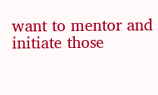want to mentor and initiate those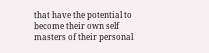that have the potential to become their own self masters of their personal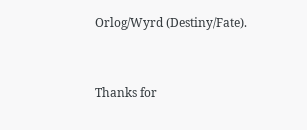Orlog/Wyrd (Destiny/Fate).


Thanks for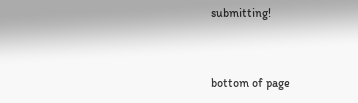submitting!


bottom of page